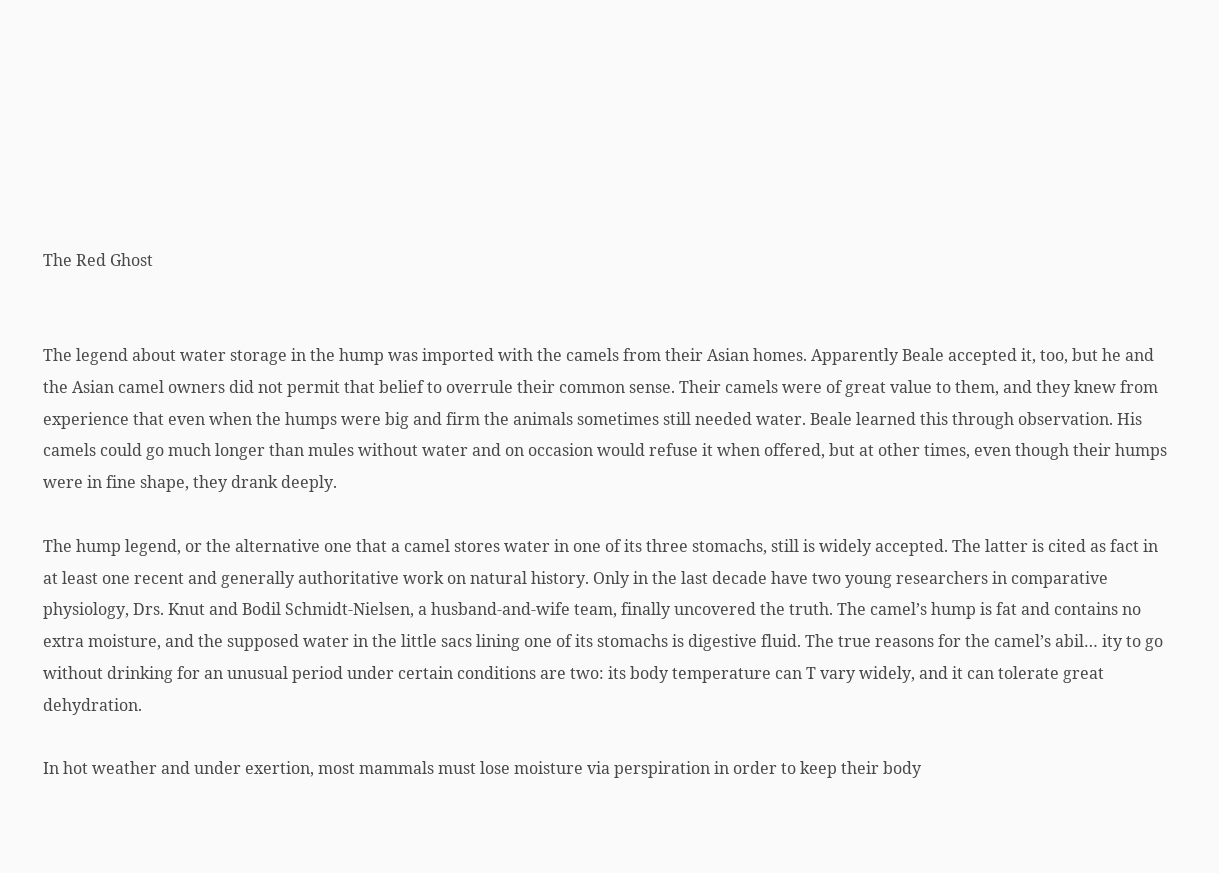The Red Ghost


The legend about water storage in the hump was imported with the camels from their Asian homes. Apparently Beale accepted it, too, but he and the Asian camel owners did not permit that belief to overrule their common sense. Their camels were of great value to them, and they knew from experience that even when the humps were big and firm the animals sometimes still needed water. Beale learned this through observation. His camels could go much longer than mules without water and on occasion would refuse it when offered, but at other times, even though their humps were in fine shape, they drank deeply.

The hump legend, or the alternative one that a camel stores water in one of its three stomachs, still is widely accepted. The latter is cited as fact in at least one recent and generally authoritative work on natural history. Only in the last decade have two young researchers in comparative physiology, Drs. Knut and Bodil Schmidt-Nielsen, a husband-and-wife team, finally uncovered the truth. The camel’s hump is fat and contains no extra moisture, and the supposed water in the little sacs lining one of its stomachs is digestive fluid. The true reasons for the camel’s abil… ity to go without drinking for an unusual period under certain conditions are two: its body temperature can T vary widely, and it can tolerate great dehydration.

In hot weather and under exertion, most mammals must lose moisture via perspiration in order to keep their body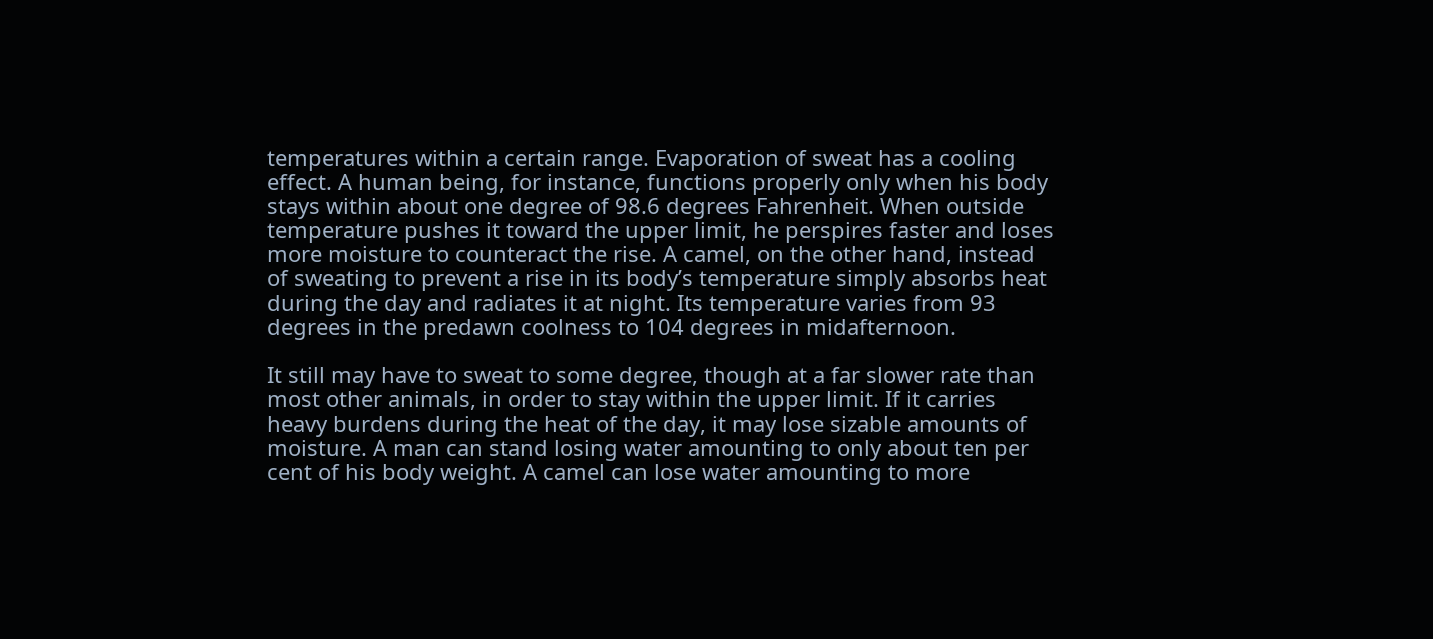temperatures within a certain range. Evaporation of sweat has a cooling effect. A human being, for instance, functions properly only when his body stays within about one degree of 98.6 degrees Fahrenheit. When outside temperature pushes it toward the upper limit, he perspires faster and loses more moisture to counteract the rise. A camel, on the other hand, instead of sweating to prevent a rise in its body’s temperature simply absorbs heat during the day and radiates it at night. Its temperature varies from 93 degrees in the predawn coolness to 104 degrees in midafternoon.

It still may have to sweat to some degree, though at a far slower rate than most other animals, in order to stay within the upper limit. If it carries heavy burdens during the heat of the day, it may lose sizable amounts of moisture. A man can stand losing water amounting to only about ten per cent of his body weight. A camel can lose water amounting to more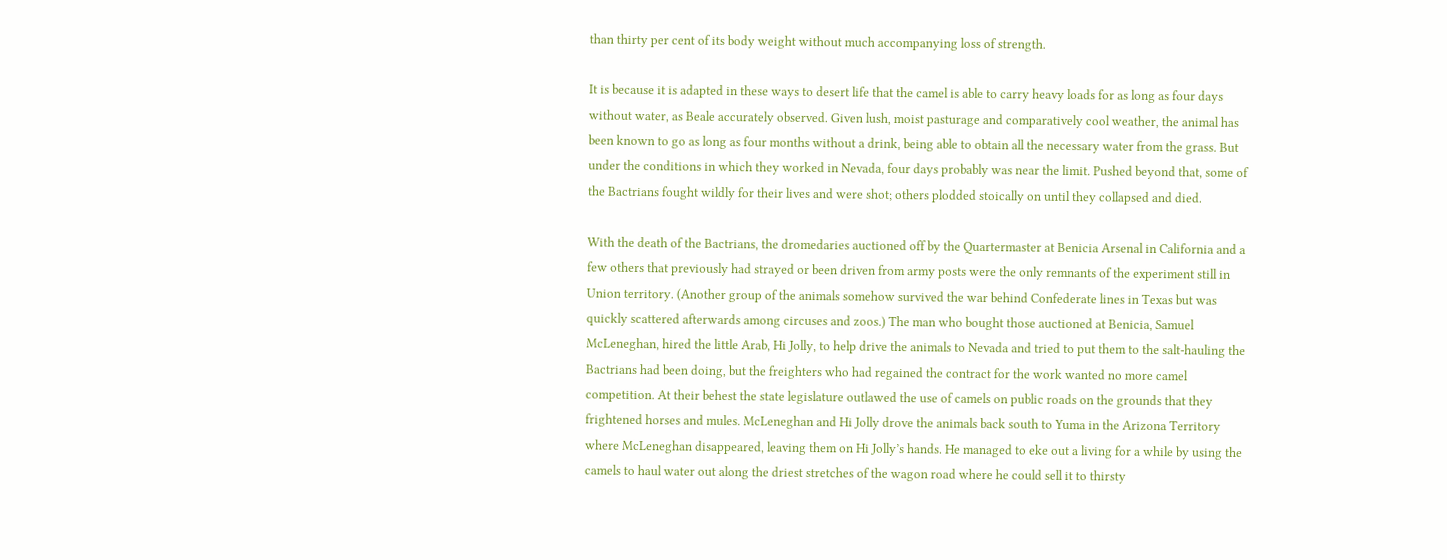than thirty per cent of its body weight without much accompanying loss of strength.

It is because it is adapted in these ways to desert life that the camel is able to carry heavy loads for as long as four days without water, as Beale accurately observed. Given lush, moist pasturage and comparatively cool weather, the animal has been known to go as long as four months without a drink, being able to obtain all the necessary water from the grass. But under the conditions in which they worked in Nevada, four days probably was near the limit. Pushed beyond that, some of the Bactrians fought wildly for their lives and were shot; others plodded stoically on until they collapsed and died.

With the death of the Bactrians, the dromedaries auctioned off by the Quartermaster at Benicia Arsenal in California and a few others that previously had strayed or been driven from army posts were the only remnants of the experiment still in Union territory. (Another group of the animals somehow survived the war behind Confederate lines in Texas but was quickly scattered afterwards among circuses and zoos.) The man who bought those auctioned at Benicia, Samuel McLeneghan, hired the little Arab, Hi Jolly, to help drive the animals to Nevada and tried to put them to the salt-hauling the Bactrians had been doing, but the freighters who had regained the contract for the work wanted no more camel competition. At their behest the state legislature outlawed the use of camels on public roads on the grounds that they frightened horses and mules. McLeneghan and Hi Jolly drove the animals back south to Yuma in the Arizona Territory where McLeneghan disappeared, leaving them on Hi Jolly’s hands. He managed to eke out a living for a while by using the camels to haul water out along the driest stretches of the wagon road where he could sell it to thirsty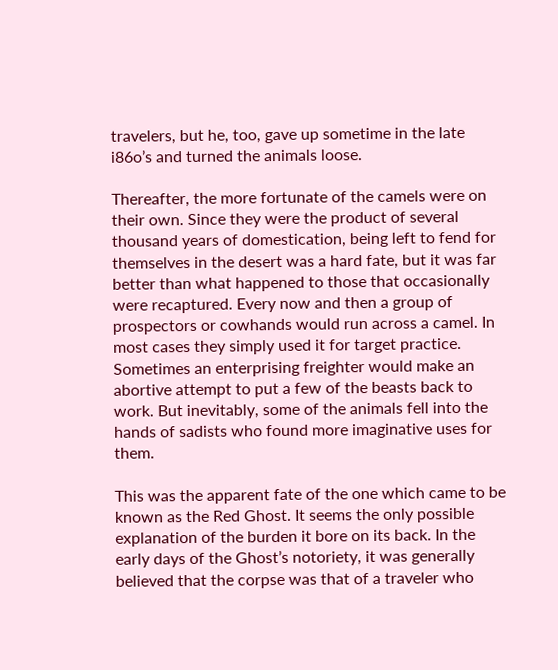travelers, but he, too, gave up sometime in the late i86o’s and turned the animals loose.

Thereafter, the more fortunate of the camels were on their own. Since they were the product of several thousand years of domestication, being left to fend for themselves in the desert was a hard fate, but it was far better than what happened to those that occasionally were recaptured. Every now and then a group of prospectors or cowhands would run across a camel. In most cases they simply used it for target practice. Sometimes an enterprising freighter would make an abortive attempt to put a few of the beasts back to work. But inevitably, some of the animals fell into the hands of sadists who found more imaginative uses for them.

This was the apparent fate of the one which came to be known as the Red Ghost. It seems the only possible explanation of the burden it bore on its back. In the early days of the Ghost’s notoriety, it was generally believed that the corpse was that of a traveler who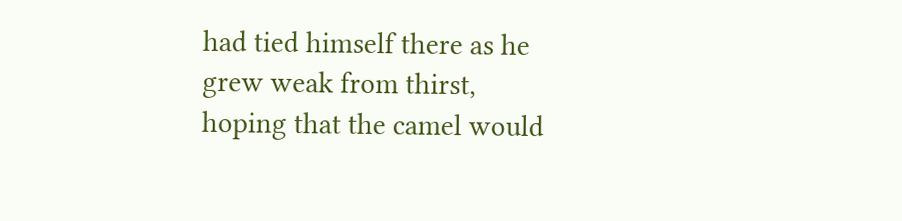had tied himself there as he grew weak from thirst, hoping that the camel would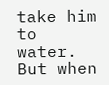take him to water. But when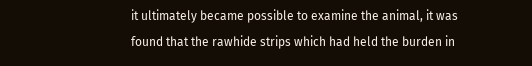it ultimately became possible to examine the animal, it was found that the rawhide strips which had held the burden in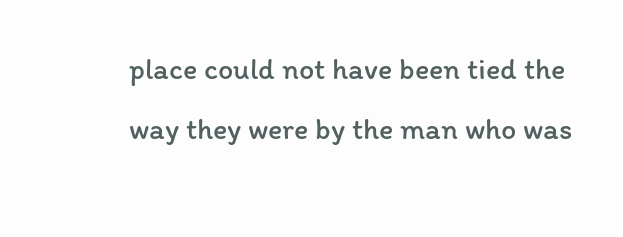place could not have been tied the way they were by the man who was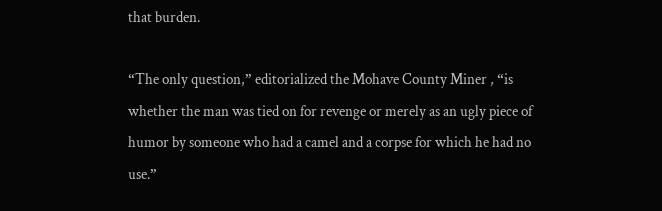that burden.

“The only question,” editorialized the Mohave County Miner , “is whether the man was tied on for revenge or merely as an ugly piece of humor by someone who had a camel and a corpse for which he had no use.”